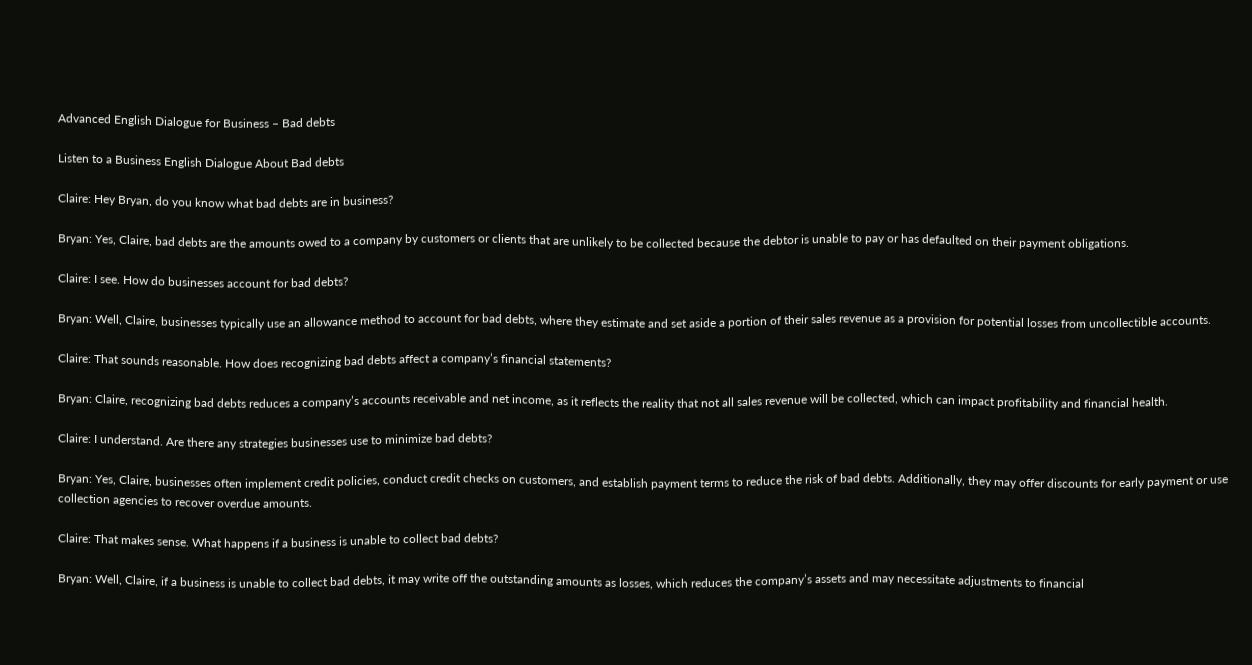Advanced English Dialogue for Business – Bad debts

Listen to a Business English Dialogue About Bad debts

Claire: Hey Bryan, do you know what bad debts are in business?

Bryan: Yes, Claire, bad debts are the amounts owed to a company by customers or clients that are unlikely to be collected because the debtor is unable to pay or has defaulted on their payment obligations.

Claire: I see. How do businesses account for bad debts?

Bryan: Well, Claire, businesses typically use an allowance method to account for bad debts, where they estimate and set aside a portion of their sales revenue as a provision for potential losses from uncollectible accounts.

Claire: That sounds reasonable. How does recognizing bad debts affect a company’s financial statements?

Bryan: Claire, recognizing bad debts reduces a company’s accounts receivable and net income, as it reflects the reality that not all sales revenue will be collected, which can impact profitability and financial health.

Claire: I understand. Are there any strategies businesses use to minimize bad debts?

Bryan: Yes, Claire, businesses often implement credit policies, conduct credit checks on customers, and establish payment terms to reduce the risk of bad debts. Additionally, they may offer discounts for early payment or use collection agencies to recover overdue amounts.

Claire: That makes sense. What happens if a business is unable to collect bad debts?

Bryan: Well, Claire, if a business is unable to collect bad debts, it may write off the outstanding amounts as losses, which reduces the company’s assets and may necessitate adjustments to financial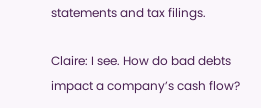statements and tax filings.

Claire: I see. How do bad debts impact a company’s cash flow?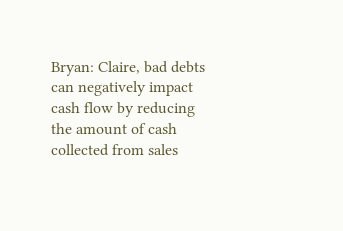Bryan: Claire, bad debts can negatively impact cash flow by reducing the amount of cash collected from sales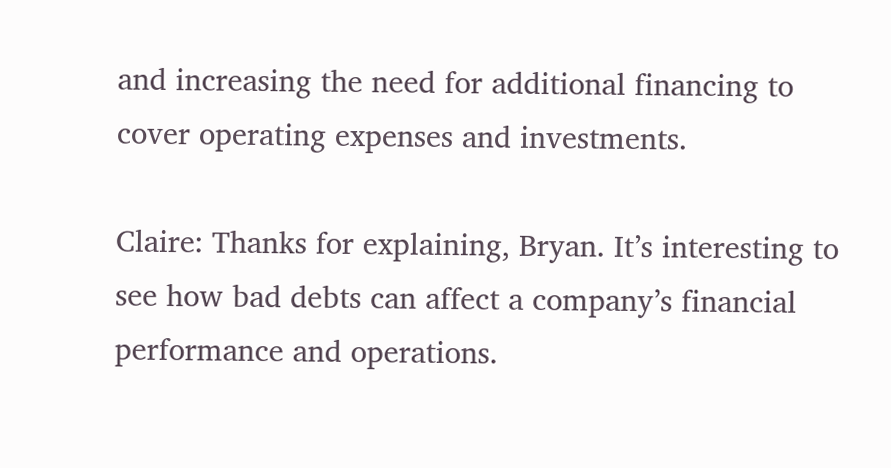and increasing the need for additional financing to cover operating expenses and investments.

Claire: Thanks for explaining, Bryan. It’s interesting to see how bad debts can affect a company’s financial performance and operations.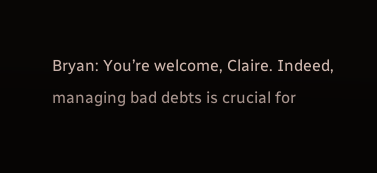Bryan: You’re welcome, Claire. Indeed, managing bad debts is crucial for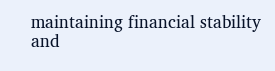maintaining financial stability and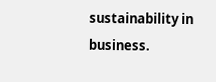sustainability in business.